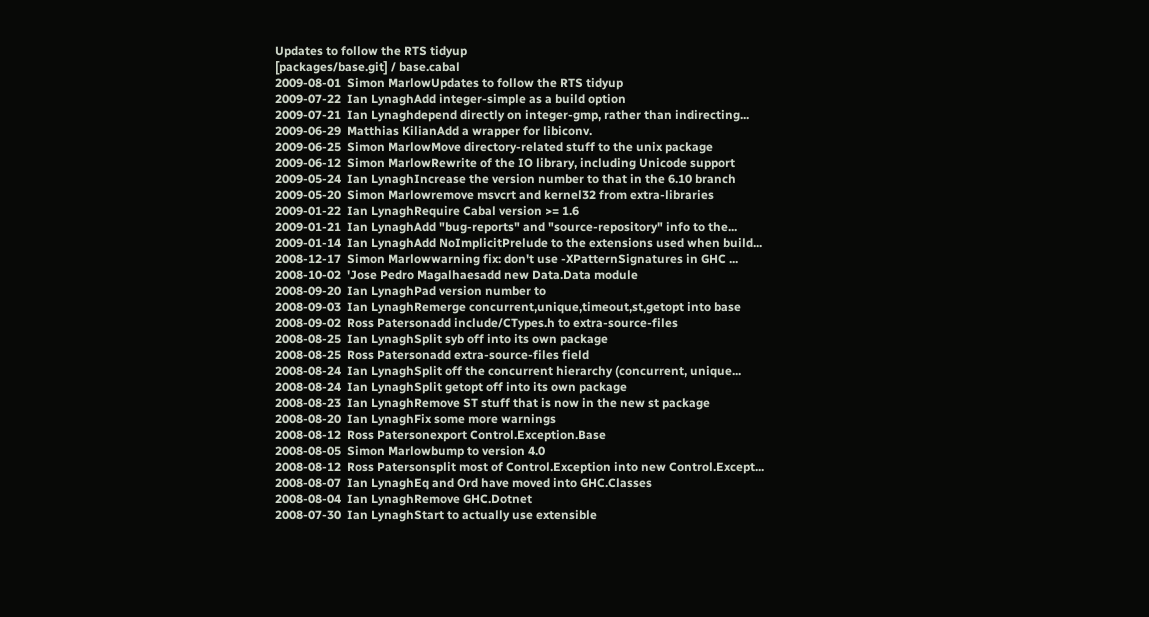Updates to follow the RTS tidyup
[packages/base.git] / base.cabal
2009-08-01  Simon MarlowUpdates to follow the RTS tidyup
2009-07-22  Ian LynaghAdd integer-simple as a build option
2009-07-21  Ian Lynaghdepend directly on integer-gmp, rather than indirecting...
2009-06-29  Matthias KilianAdd a wrapper for libiconv.
2009-06-25  Simon MarlowMove directory-related stuff to the unix package
2009-06-12  Simon MarlowRewrite of the IO library, including Unicode support
2009-05-24  Ian LynaghIncrease the version number to that in the 6.10 branch
2009-05-20  Simon Marlowremove msvcrt and kernel32 from extra-libraries
2009-01-22  Ian LynaghRequire Cabal version >= 1.6
2009-01-21  Ian LynaghAdd "bug-reports" and "source-repository" info to the...
2009-01-14  Ian LynaghAdd NoImplicitPrelude to the extensions used when build...
2008-12-17  Simon Marlowwarning fix: don't use -XPatternSignatures in GHC ...
2008-10-02  'Jose Pedro Magalhaesadd new Data.Data module
2008-09-20  Ian LynaghPad version number to
2008-09-03  Ian LynaghRemerge concurrent,unique,timeout,st,getopt into base
2008-09-02  Ross Patersonadd include/CTypes.h to extra-source-files
2008-08-25  Ian LynaghSplit syb off into its own package
2008-08-25  Ross Patersonadd extra-source-files field
2008-08-24  Ian LynaghSplit off the concurrent hierarchy (concurrent, unique...
2008-08-24  Ian LynaghSplit getopt off into its own package
2008-08-23  Ian LynaghRemove ST stuff that is now in the new st package
2008-08-20  Ian LynaghFix some more warnings
2008-08-12  Ross Patersonexport Control.Exception.Base
2008-08-05  Simon Marlowbump to version 4.0
2008-08-12  Ross Patersonsplit most of Control.Exception into new Control.Except...
2008-08-07  Ian LynaghEq and Ord have moved into GHC.Classes
2008-08-04  Ian LynaghRemove GHC.Dotnet
2008-07-30  Ian LynaghStart to actually use extensible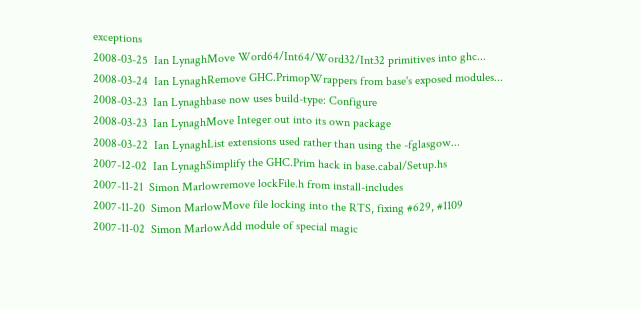exceptions
2008-03-25  Ian LynaghMove Word64/Int64/Word32/Int32 primitives into ghc...
2008-03-24  Ian LynaghRemove GHC.PrimopWrappers from base's exposed modules...
2008-03-23  Ian Lynaghbase now uses build-type: Configure
2008-03-23  Ian LynaghMove Integer out into its own package
2008-03-22  Ian LynaghList extensions used rather than using the -fglasgow...
2007-12-02  Ian LynaghSimplify the GHC.Prim hack in base.cabal/Setup.hs
2007-11-21  Simon Marlowremove lockFile.h from install-includes
2007-11-20  Simon MarlowMove file locking into the RTS, fixing #629, #1109
2007-11-02  Simon MarlowAdd module of special magic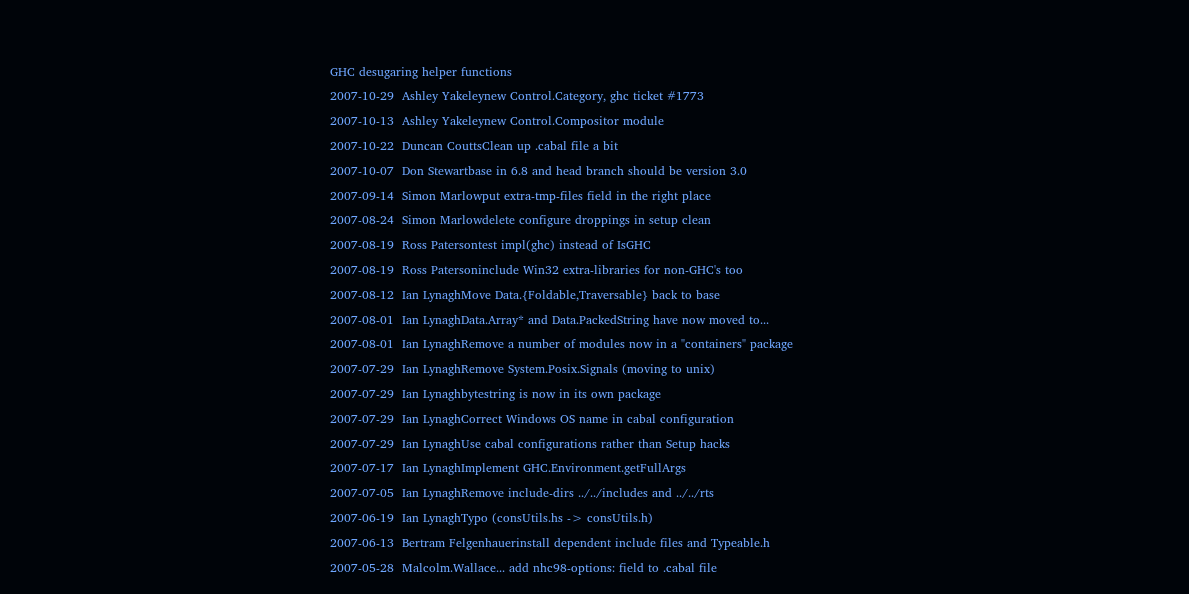GHC desugaring helper functions
2007-10-29  Ashley Yakeleynew Control.Category, ghc ticket #1773
2007-10-13  Ashley Yakeleynew Control.Compositor module
2007-10-22  Duncan CouttsClean up .cabal file a bit
2007-10-07  Don Stewartbase in 6.8 and head branch should be version 3.0
2007-09-14  Simon Marlowput extra-tmp-files field in the right place
2007-08-24  Simon Marlowdelete configure droppings in setup clean
2007-08-19  Ross Patersontest impl(ghc) instead of IsGHC
2007-08-19  Ross Patersoninclude Win32 extra-libraries for non-GHC's too
2007-08-12  Ian LynaghMove Data.{Foldable,Traversable} back to base
2007-08-01  Ian LynaghData.Array* and Data.PackedString have now moved to...
2007-08-01  Ian LynaghRemove a number of modules now in a "containers" package
2007-07-29  Ian LynaghRemove System.Posix.Signals (moving to unix)
2007-07-29  Ian Lynaghbytestring is now in its own package
2007-07-29  Ian LynaghCorrect Windows OS name in cabal configuration
2007-07-29  Ian LynaghUse cabal configurations rather than Setup hacks
2007-07-17  Ian LynaghImplement GHC.Environment.getFullArgs
2007-07-05  Ian LynaghRemove include-dirs ../../includes and ../../rts
2007-06-19  Ian LynaghTypo (consUtils.hs -> consUtils.h)
2007-06-13  Bertram Felgenhauerinstall dependent include files and Typeable.h
2007-05-28  Malcolm.Wallace... add nhc98-options: field to .cabal file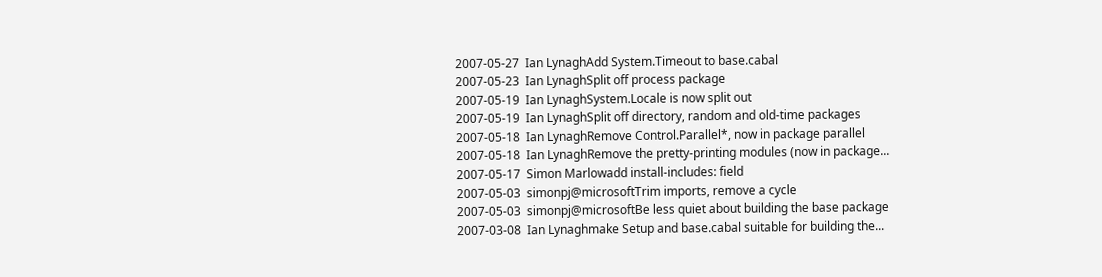2007-05-27  Ian LynaghAdd System.Timeout to base.cabal
2007-05-23  Ian LynaghSplit off process package
2007-05-19  Ian LynaghSystem.Locale is now split out
2007-05-19  Ian LynaghSplit off directory, random and old-time packages
2007-05-18  Ian LynaghRemove Control.Parallel*, now in package parallel
2007-05-18  Ian LynaghRemove the pretty-printing modules (now in package...
2007-05-17  Simon Marlowadd install-includes: field
2007-05-03  simonpj@microsoftTrim imports, remove a cycle
2007-05-03  simonpj@microsoftBe less quiet about building the base package
2007-03-08  Ian Lynaghmake Setup and base.cabal suitable for building the...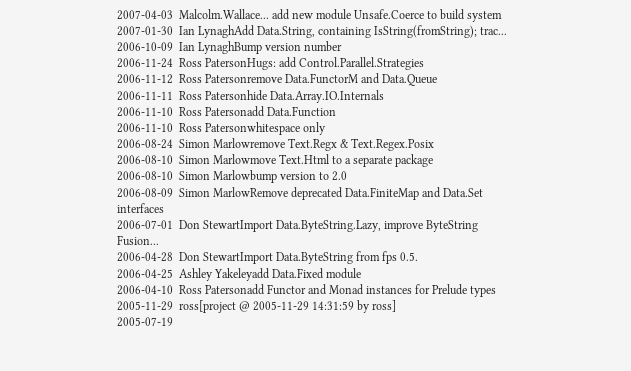2007-04-03  Malcolm.Wallace... add new module Unsafe.Coerce to build system
2007-01-30  Ian LynaghAdd Data.String, containing IsString(fromString); trac...
2006-10-09  Ian LynaghBump version number
2006-11-24  Ross PatersonHugs: add Control.Parallel.Strategies
2006-11-12  Ross Patersonremove Data.FunctorM and Data.Queue
2006-11-11  Ross Patersonhide Data.Array.IO.Internals
2006-11-10  Ross Patersonadd Data.Function
2006-11-10  Ross Patersonwhitespace only
2006-08-24  Simon Marlowremove Text.Regx & Text.Regex.Posix
2006-08-10  Simon Marlowmove Text.Html to a separate package
2006-08-10  Simon Marlowbump version to 2.0
2006-08-09  Simon MarlowRemove deprecated Data.FiniteMap and Data.Set interfaces
2006-07-01  Don StewartImport Data.ByteString.Lazy, improve ByteString Fusion...
2006-04-28  Don StewartImport Data.ByteString from fps 0.5.
2006-04-25  Ashley Yakeleyadd Data.Fixed module
2006-04-10  Ross Patersonadd Functor and Monad instances for Prelude types
2005-11-29  ross[project @ 2005-11-29 14:31:59 by ross]
2005-07-19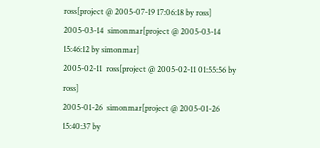ross[project @ 2005-07-19 17:06:18 by ross]
2005-03-14  simonmar[project @ 2005-03-14 15:46:12 by simonmar]
2005-02-11  ross[project @ 2005-02-11 01:55:56 by ross]
2005-01-26  simonmar[project @ 2005-01-26 15:40:37 by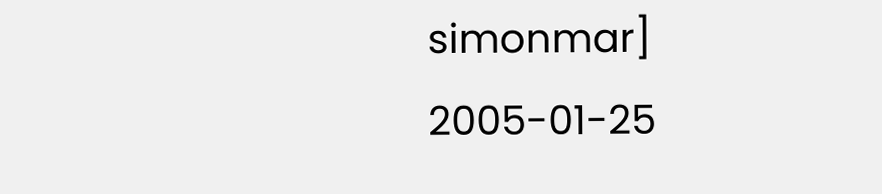simonmar]
2005-01-25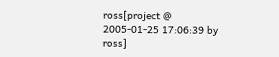ross[project @ 2005-01-25 17:06:39 by ross]